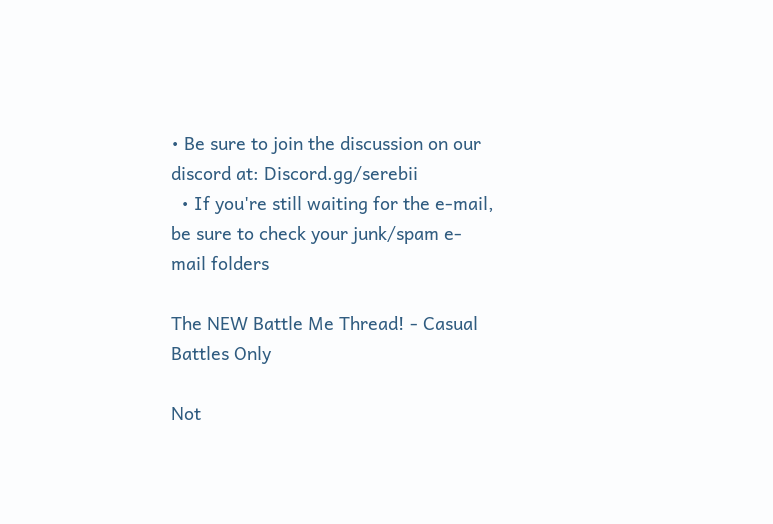• Be sure to join the discussion on our discord at: Discord.gg/serebii
  • If you're still waiting for the e-mail, be sure to check your junk/spam e-mail folders

The NEW Battle Me Thread! - Casual Battles Only

Not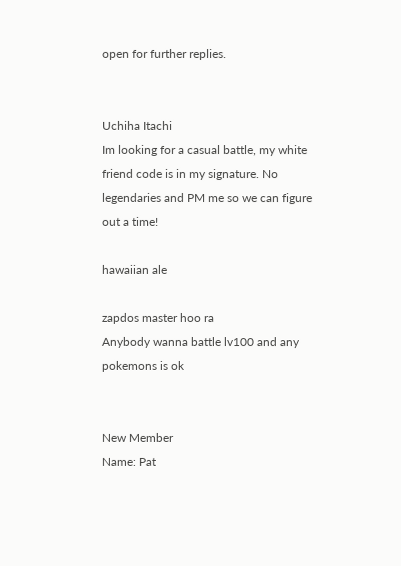open for further replies.


Uchiha Itachi
Im looking for a casual battle, my white friend code is in my signature. No legendaries and PM me so we can figure out a time!

hawaiian ale

zapdos master hoo ra
Anybody wanna battle lv100 and any pokemons is ok


New Member
Name: Pat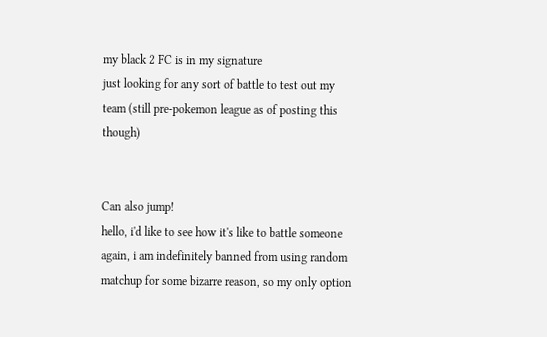my black 2 FC is in my signature
just looking for any sort of battle to test out my team (still pre-pokemon league as of posting this though)


Can also jump!
hello, i'd like to see how it's like to battle someone again, i am indefinitely banned from using random matchup for some bizarre reason, so my only option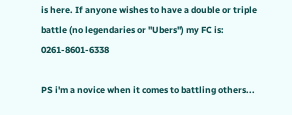is here. If anyone wishes to have a double or triple battle (no legendaries or "Ubers") my FC is: 0261-8601-6338

PS i'm a novice when it comes to battling others...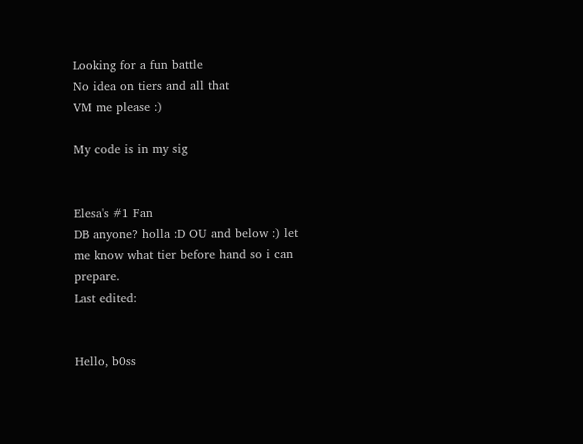Looking for a fun battle
No idea on tiers and all that
VM me please :)

My code is in my sig


Elesa's #1 Fan
DB anyone? holla :D OU and below :) let me know what tier before hand so i can prepare.
Last edited:


Hello, b0ss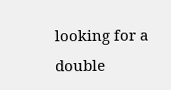looking for a double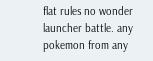flat rules no wonder launcher battle. any pokemon from any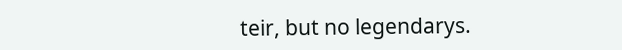teir, but no legendarys.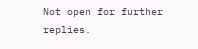Not open for further replies.